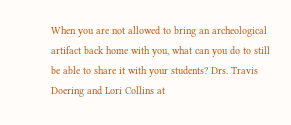When you are not allowed to bring an archeological artifact back home with you, what can you do to still be able to share it with your students? Drs. Travis Doering and Lori Collins at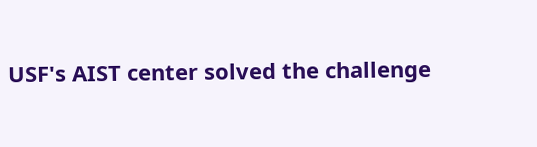USF's AIST center solved the challenge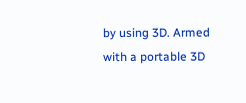by using 3D. Armed with a portable 3D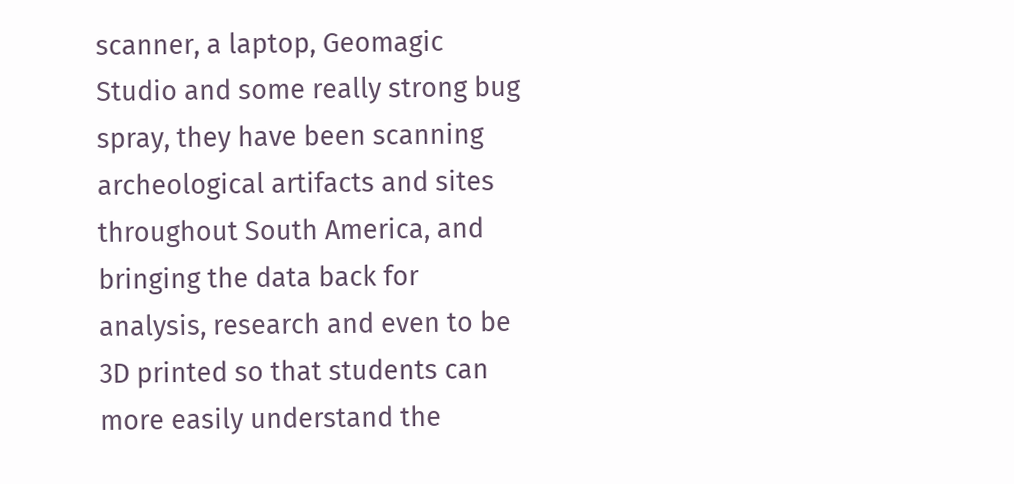scanner, a laptop, Geomagic Studio and some really strong bug spray, they have been scanning archeological artifacts and sites throughout South America, and bringing the data back for analysis, research and even to be 3D printed so that students can more easily understand the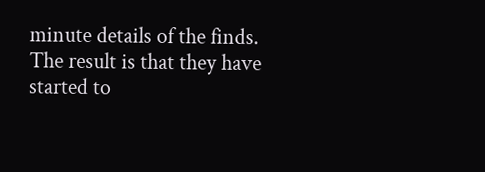minute details of the finds. The result is that they have started to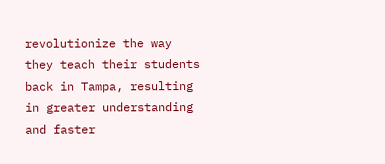revolutionize the way they teach their students back in Tampa, resulting in greater understanding and faster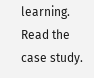learning. Read the case study.